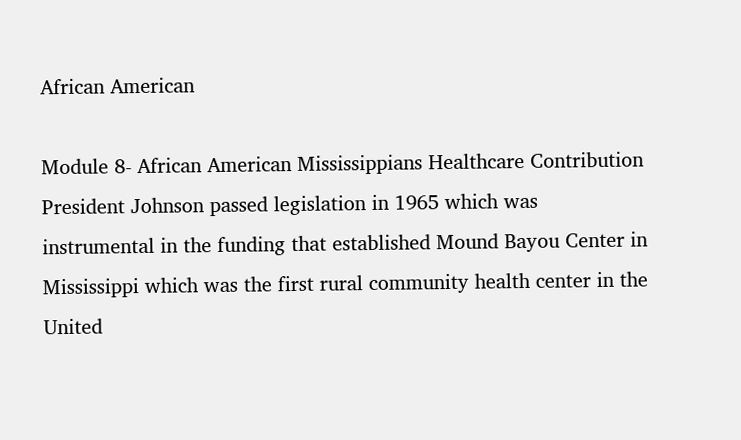African American

Module 8- African American Mississippians Healthcare Contribution   President Johnson passed legislation in 1965 which was instrumental in the funding that established Mound Bayou Center in Mississippi which was the first rural community health center in the United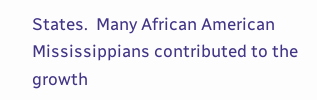States.  Many African American Mississippians contributed to the growth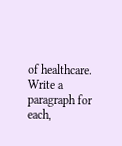of healthcare.  Write a paragraph for each,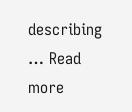describing … Read more